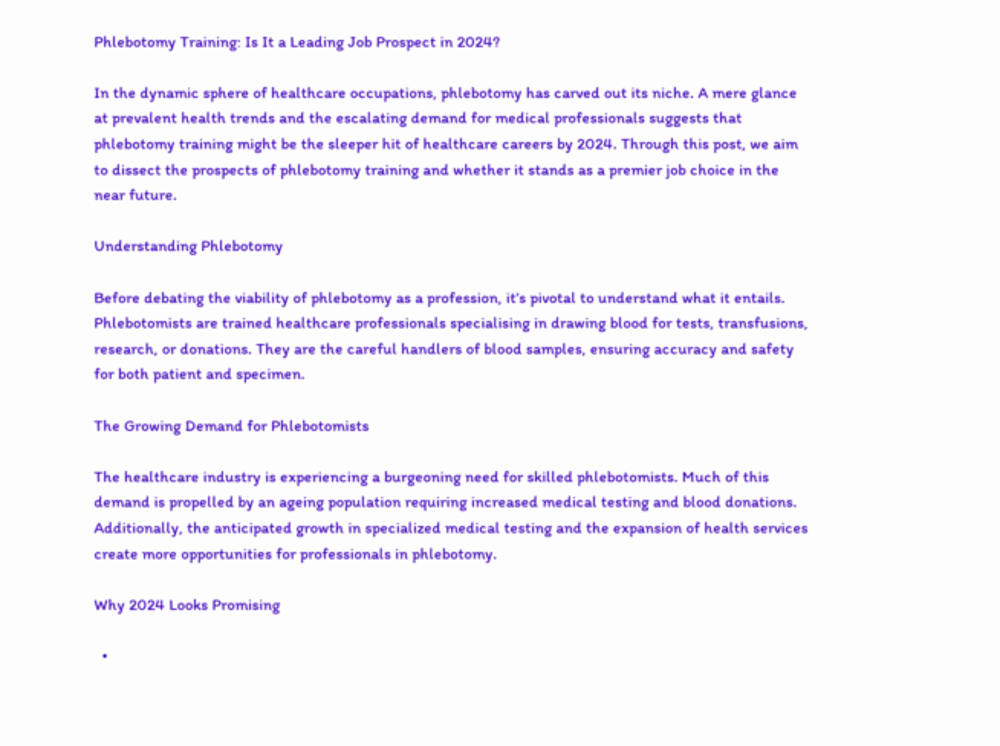Phlebotomy Training: Is It a Leading Job Prospect in 2024?

In the dynamic sphere of healthcare occupations, phlebotomy has carved out its niche. A mere glance at prevalent health trends and the escalating demand for medical professionals suggests that phlebotomy training might be the sleeper hit of healthcare careers by 2024. Through this post, we aim to dissect the prospects of phlebotomy training and whether it stands as a premier job choice in the near future.

Understanding Phlebotomy

Before debating the viability of phlebotomy as a profession, it’s pivotal to understand what it entails. Phlebotomists are trained healthcare professionals specialising in drawing blood for tests, transfusions, research, or donations. They are the careful handlers of blood samples, ensuring accuracy and safety for both patient and specimen.

The Growing Demand for Phlebotomists

The healthcare industry is experiencing a burgeoning need for skilled phlebotomists. Much of this demand is propelled by an ageing population requiring increased medical testing and blood donations. Additionally, the anticipated growth in specialized medical testing and the expansion of health services create more opportunities for professionals in phlebotomy.

Why 2024 Looks Promising

  •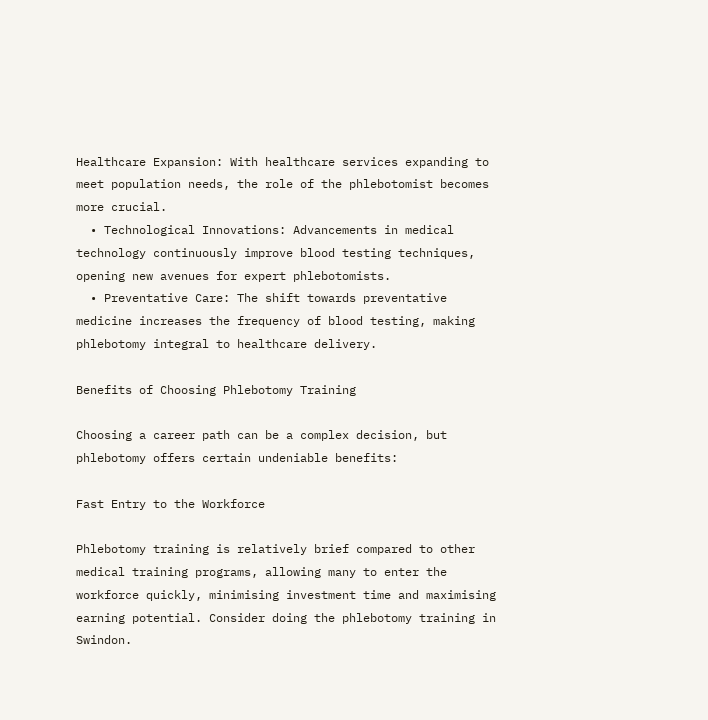Healthcare Expansion: With healthcare services expanding to meet population needs, the role of the phlebotomist becomes more crucial.
  • Technological Innovations: Advancements in medical technology continuously improve blood testing techniques, opening new avenues for expert phlebotomists.
  • Preventative Care: The shift towards preventative medicine increases the frequency of blood testing, making phlebotomy integral to healthcare delivery.

Benefits of Choosing Phlebotomy Training

Choosing a career path can be a complex decision, but phlebotomy offers certain undeniable benefits:

Fast Entry to the Workforce

Phlebotomy training is relatively brief compared to other medical training programs, allowing many to enter the workforce quickly, minimising investment time and maximising earning potential. Consider doing the phlebotomy training in Swindon.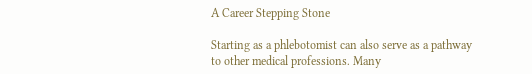A Career Stepping Stone

Starting as a phlebotomist can also serve as a pathway to other medical professions. Many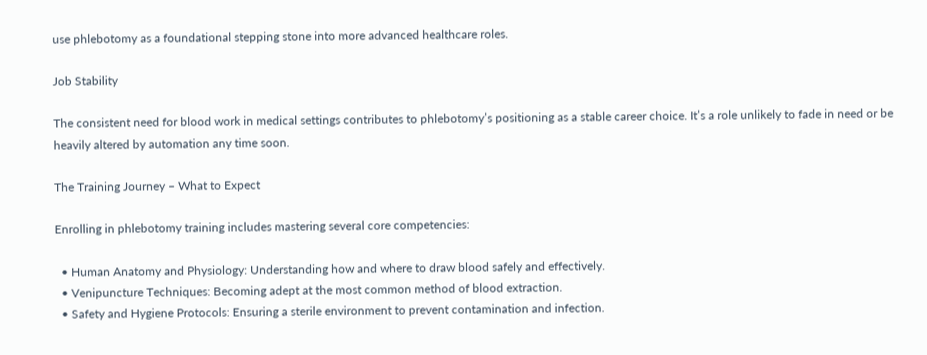use phlebotomy as a foundational stepping stone into more advanced healthcare roles.

Job Stability

The consistent need for blood work in medical settings contributes to phlebotomy’s positioning as a stable career choice. It’s a role unlikely to fade in need or be heavily altered by automation any time soon.

The Training Journey – What to Expect

Enrolling in phlebotomy training includes mastering several core competencies:

  • Human Anatomy and Physiology: Understanding how and where to draw blood safely and effectively.
  • Venipuncture Techniques: Becoming adept at the most common method of blood extraction.
  • Safety and Hygiene Protocols: Ensuring a sterile environment to prevent contamination and infection.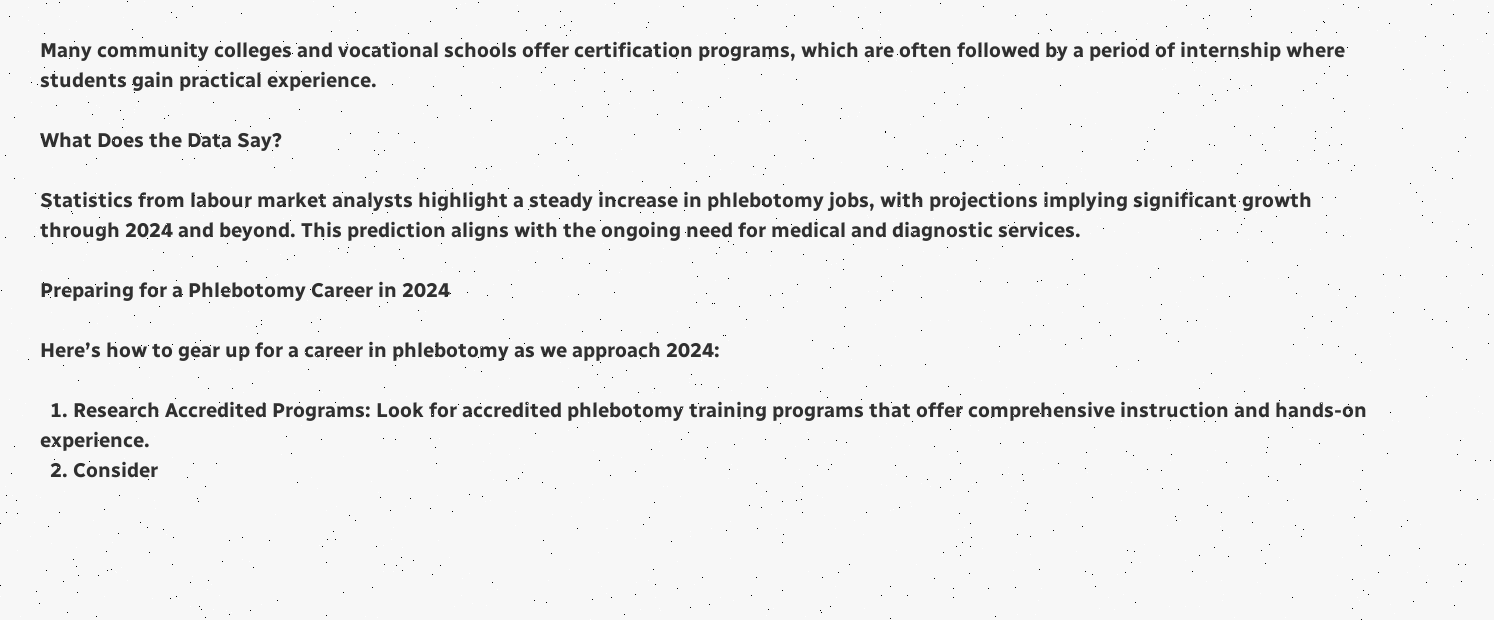Many community colleges and vocational schools offer certification programs, which are often followed by a period of internship where students gain practical experience.

What Does the Data Say?

Statistics from labour market analysts highlight a steady increase in phlebotomy jobs, with projections implying significant growth through 2024 and beyond. This prediction aligns with the ongoing need for medical and diagnostic services.

Preparing for a Phlebotomy Career in 2024

Here’s how to gear up for a career in phlebotomy as we approach 2024:

  1. Research Accredited Programs: Look for accredited phlebotomy training programs that offer comprehensive instruction and hands-on experience.
  2. Consider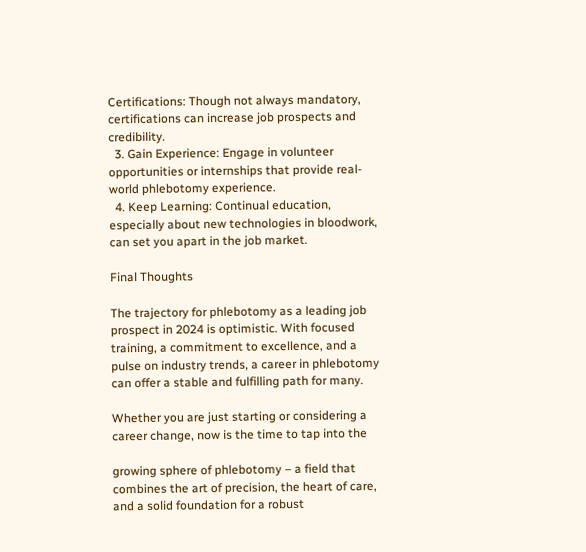Certifications: Though not always mandatory, certifications can increase job prospects and credibility.
  3. Gain Experience: Engage in volunteer opportunities or internships that provide real-world phlebotomy experience.
  4. Keep Learning: Continual education, especially about new technologies in bloodwork, can set you apart in the job market.

Final Thoughts

The trajectory for phlebotomy as a leading job prospect in 2024 is optimistic. With focused training, a commitment to excellence, and a pulse on industry trends, a career in phlebotomy can offer a stable and fulfilling path for many.

Whether you are just starting or considering a career change, now is the time to tap into the

growing sphere of phlebotomy – a field that combines the art of precision, the heart of care, and a solid foundation for a robust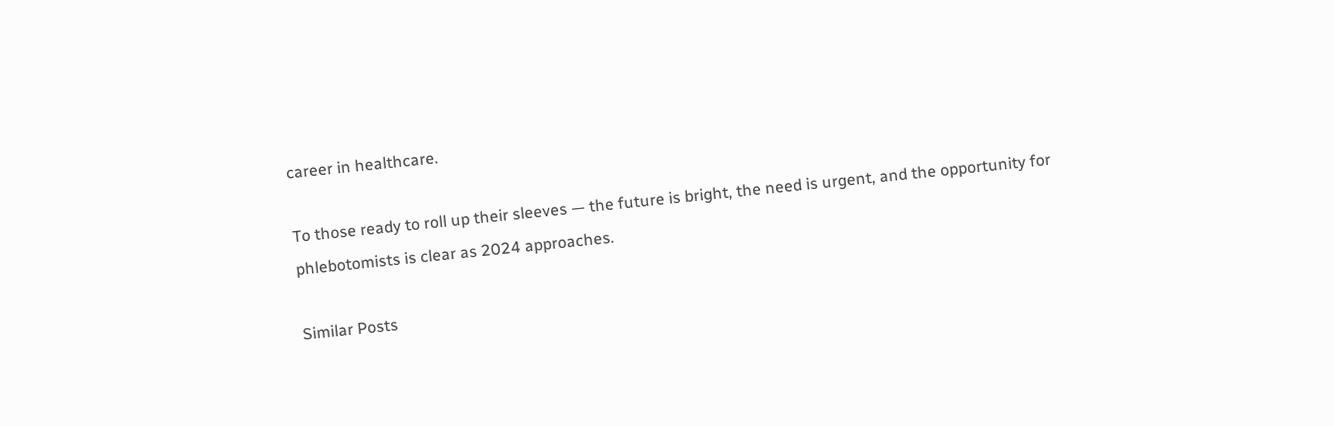career in healthcare.

To those ready to roll up their sleeves — the future is bright, the need is urgent, and the opportunity for phlebotomists is clear as 2024 approaches.

Similar Posts